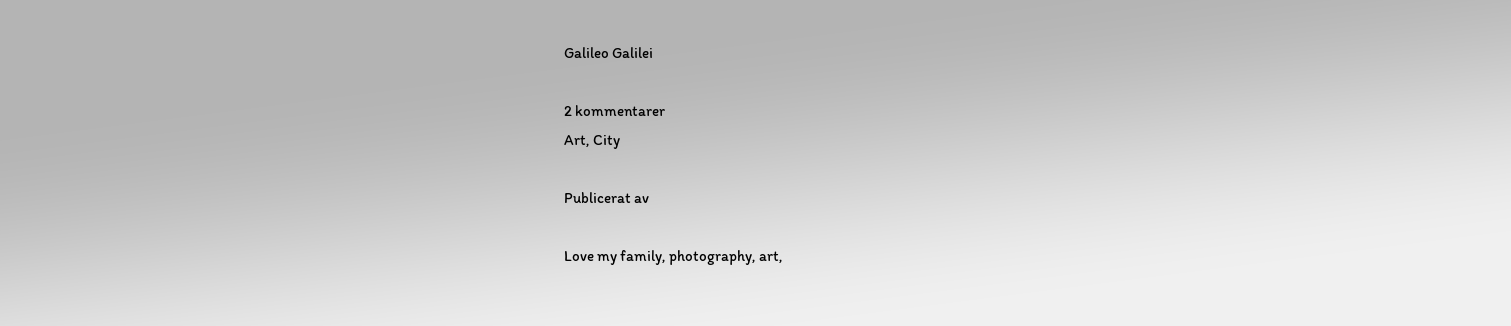Galileo Galilei

2 kommentarer
Art, City

Publicerat av

Love my family, photography, art,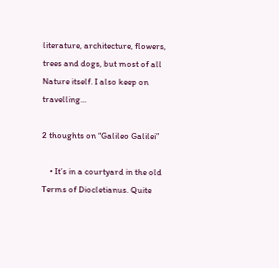literature, architecture, flowers, trees and dogs, but most of all Nature itself. I also keep on travelling...

2 thoughts on “Galileo Galilei”

    • It’s in a courtyard in the old Terms of Diocletianus. Quite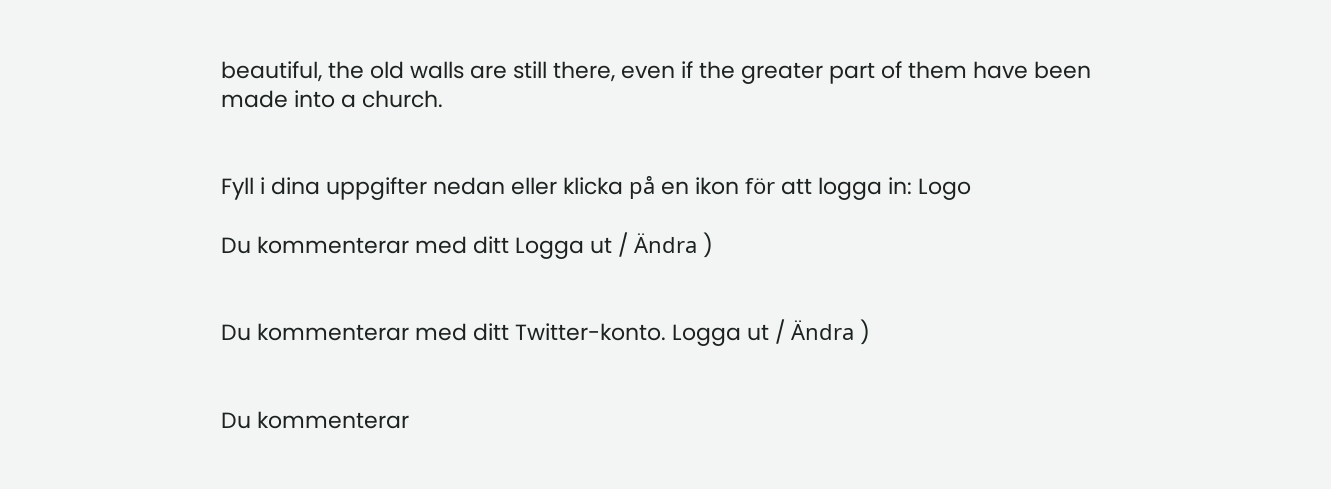beautiful, the old walls are still there, even if the greater part of them have been made into a church.


Fyll i dina uppgifter nedan eller klicka på en ikon för att logga in: Logo

Du kommenterar med ditt Logga ut / Ändra )


Du kommenterar med ditt Twitter-konto. Logga ut / Ändra )


Du kommenterar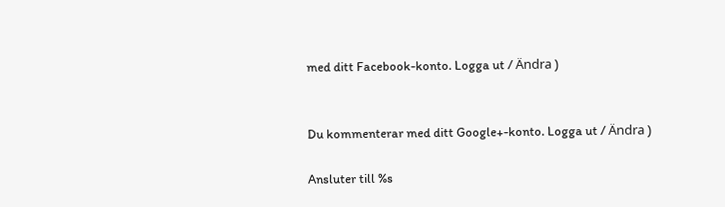med ditt Facebook-konto. Logga ut / Ändra )


Du kommenterar med ditt Google+-konto. Logga ut / Ändra )

Ansluter till %s